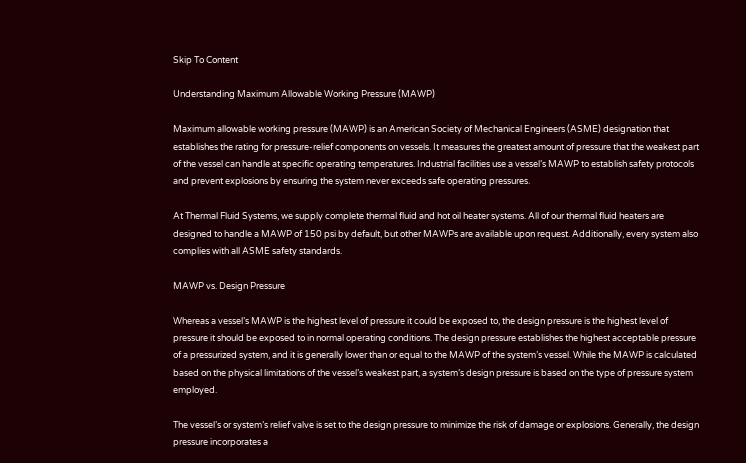Skip To Content

Understanding Maximum Allowable Working Pressure (MAWP)

Maximum allowable working pressure (MAWP) is an American Society of Mechanical Engineers (ASME) designation that establishes the rating for pressure-relief components on vessels. It measures the greatest amount of pressure that the weakest part of the vessel can handle at specific operating temperatures. Industrial facilities use a vessel’s MAWP to establish safety protocols and prevent explosions by ensuring the system never exceeds safe operating pressures.

At Thermal Fluid Systems, we supply complete thermal fluid and hot oil heater systems. All of our thermal fluid heaters are designed to handle a MAWP of 150 psi by default, but other MAWPs are available upon request. Additionally, every system also complies with all ASME safety standards.

MAWP vs. Design Pressure

Whereas a vessel’s MAWP is the highest level of pressure it could be exposed to, the design pressure is the highest level of pressure it should be exposed to in normal operating conditions. The design pressure establishes the highest acceptable pressure of a pressurized system, and it is generally lower than or equal to the MAWP of the system’s vessel. While the MAWP is calculated based on the physical limitations of the vessel’s weakest part, a system’s design pressure is based on the type of pressure system employed.

The vessel’s or system’s relief valve is set to the design pressure to minimize the risk of damage or explosions. Generally, the design pressure incorporates a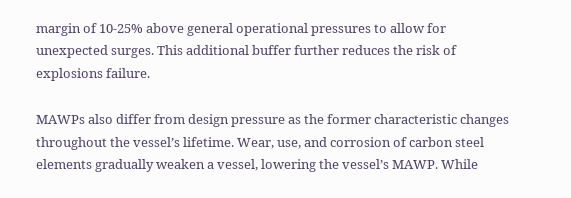margin of 10-25% above general operational pressures to allow for unexpected surges. This additional buffer further reduces the risk of explosions failure.

MAWPs also differ from design pressure as the former characteristic changes throughout the vessel’s lifetime. Wear, use, and corrosion of carbon steel elements gradually weaken a vessel, lowering the vessel’s MAWP. While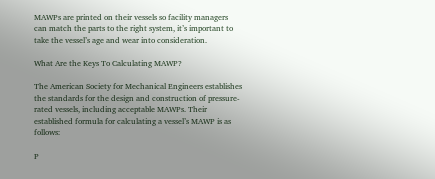MAWPs are printed on their vessels so facility managers can match the parts to the right system, it’s important to take the vessel’s age and wear into consideration.

What Are the Keys To Calculating MAWP?

The American Society for Mechanical Engineers establishes the standards for the design and construction of pressure-rated vessels, including acceptable MAWPs. Their established formula for calculating a vessel’s MAWP is as follows:

P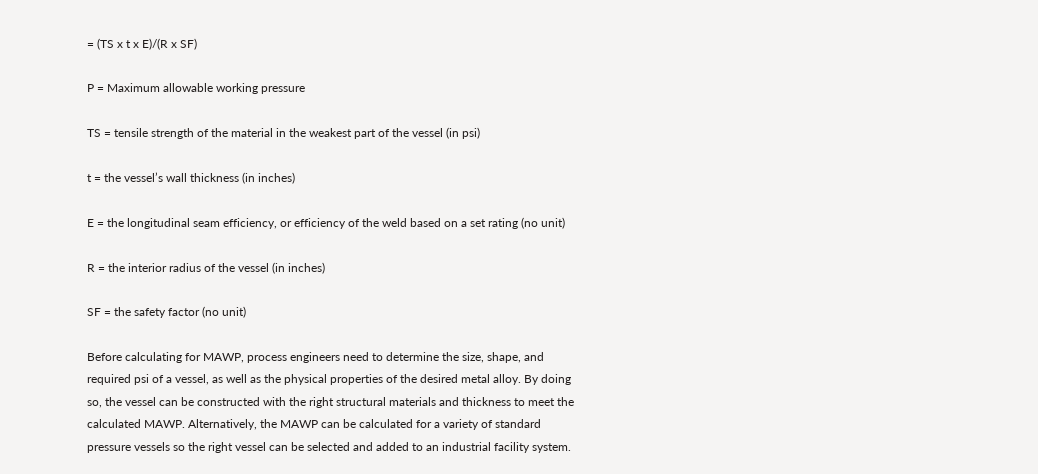= (TS x t x E)/(R x SF)

P = Maximum allowable working pressure

TS = tensile strength of the material in the weakest part of the vessel (in psi)

t = the vessel’s wall thickness (in inches)

E = the longitudinal seam efficiency, or efficiency of the weld based on a set rating (no unit)

R = the interior radius of the vessel (in inches)

SF = the safety factor (no unit)

Before calculating for MAWP, process engineers need to determine the size, shape, and required psi of a vessel, as well as the physical properties of the desired metal alloy. By doing so, the vessel can be constructed with the right structural materials and thickness to meet the calculated MAWP. Alternatively, the MAWP can be calculated for a variety of standard pressure vessels so the right vessel can be selected and added to an industrial facility system.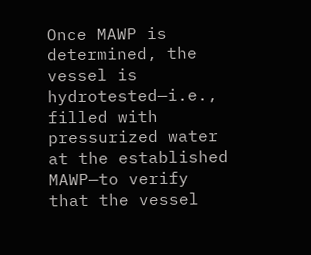Once MAWP is determined, the vessel is hydrotested—i.e., filled with pressurized water at the established MAWP—to verify that the vessel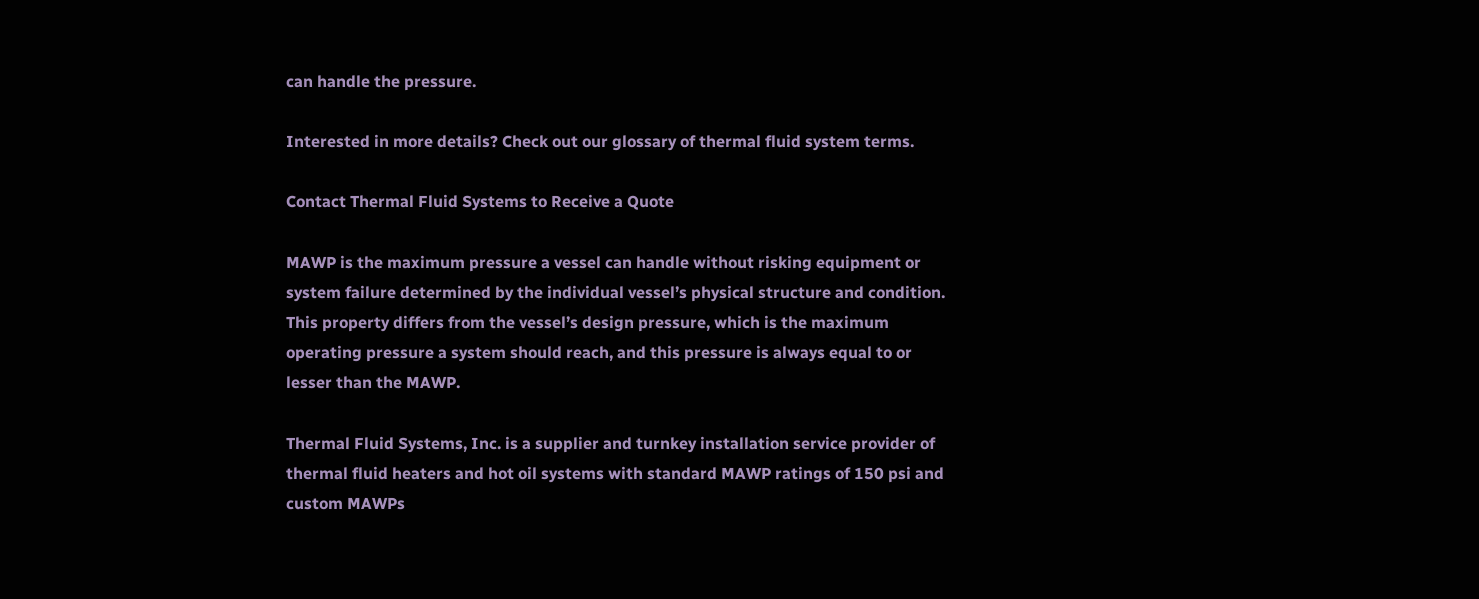can handle the pressure.

Interested in more details? Check out our glossary of thermal fluid system terms.

Contact Thermal Fluid Systems to Receive a Quote

MAWP is the maximum pressure a vessel can handle without risking equipment or system failure determined by the individual vessel’s physical structure and condition. This property differs from the vessel’s design pressure, which is the maximum operating pressure a system should reach, and this pressure is always equal to or lesser than the MAWP.

Thermal Fluid Systems, Inc. is a supplier and turnkey installation service provider of thermal fluid heaters and hot oil systems with standard MAWP ratings of 150 psi and custom MAWPs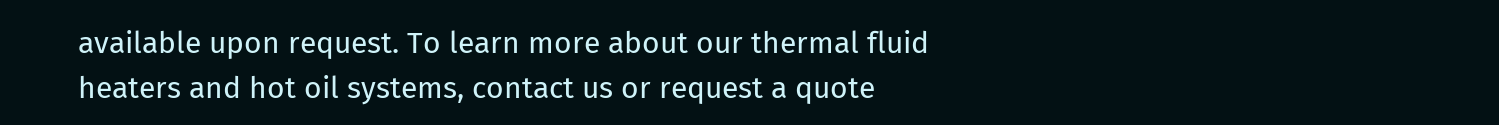available upon request. To learn more about our thermal fluid heaters and hot oil systems, contact us or request a quote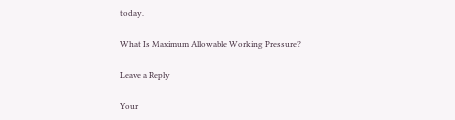today.

What Is Maximum Allowable Working Pressure?

Leave a Reply

Your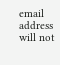email address will not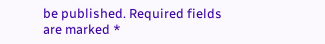be published. Required fields are marked *